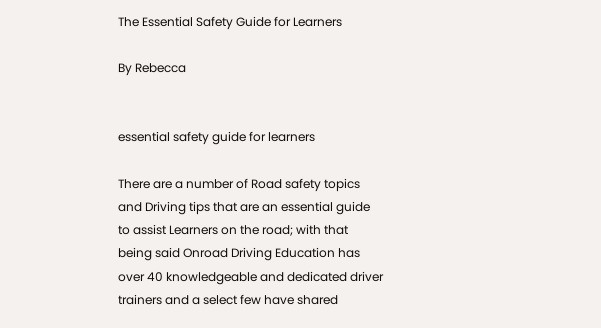The Essential Safety Guide for Learners

By Rebecca


essential safety guide for learners

There are a number of Road safety topics and Driving tips that are an essential guide to assist Learners on the road; with that being said Onroad Driving Education has over 40 knowledgeable and dedicated driver trainers and a select few have shared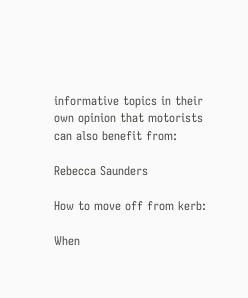informative topics in their own opinion that motorists can also benefit from:

Rebecca Saunders

How to move off from kerb:

When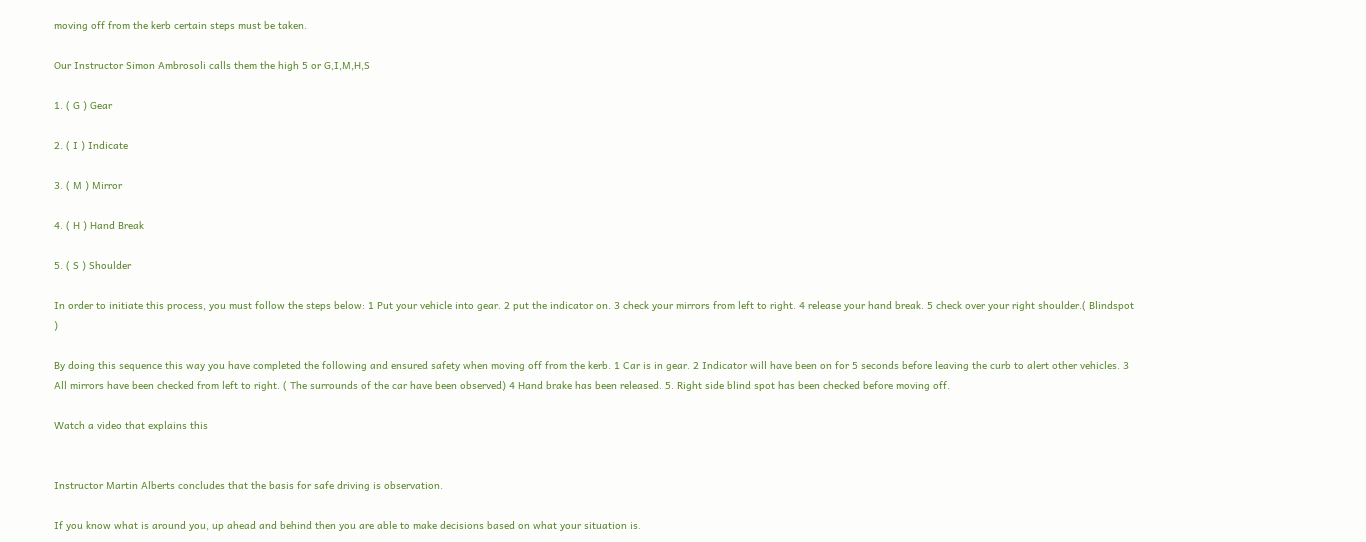moving off from the kerb certain steps must be taken.

Our Instructor Simon Ambrosoli calls them the high 5 or G,I,M,H,S

1. ( G ) Gear

2. ( I ) Indicate

3. ( M ) Mirror

4. ( H ) Hand Break

5. ( S ) Shoulder

In order to initiate this process, you must follow the steps below: 1 Put your vehicle into gear. 2 put the indicator on. 3 check your mirrors from left to right. 4 release your hand break. 5 check over your right shoulder.( Blindspot )

By doing this sequence this way you have completed the following and ensured safety when moving off from the kerb. 1 Car is in gear. 2 Indicator will have been on for 5 seconds before leaving the curb to alert other vehicles. 3 All mirrors have been checked from left to right. ( The surrounds of the car have been observed) 4 Hand brake has been released. 5. Right side blind spot has been checked before moving off.

Watch a video that explains this


Instructor Martin Alberts concludes that the basis for safe driving is observation.

If you know what is around you, up ahead and behind then you are able to make decisions based on what your situation is.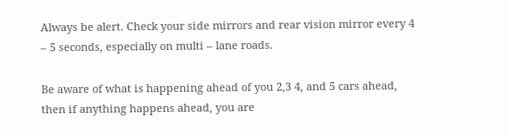Always be alert. Check your side mirrors and rear vision mirror every 4 – 5 seconds, especially on multi – lane roads.

Be aware of what is happening ahead of you 2,3 4, and 5 cars ahead, then if anything happens ahead, you are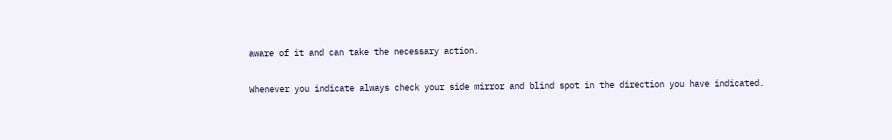aware of it and can take the necessary action.

Whenever you indicate always check your side mirror and blind spot in the direction you have indicated.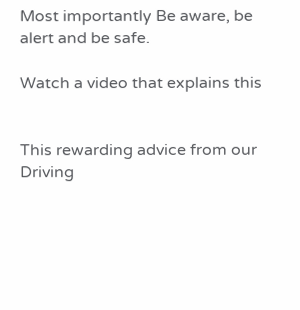Most importantly Be aware, be alert and be safe.

Watch a video that explains this


This rewarding advice from our Driving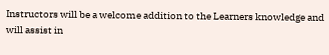Instructors will be a welcome addition to the Learners knowledge and will assist in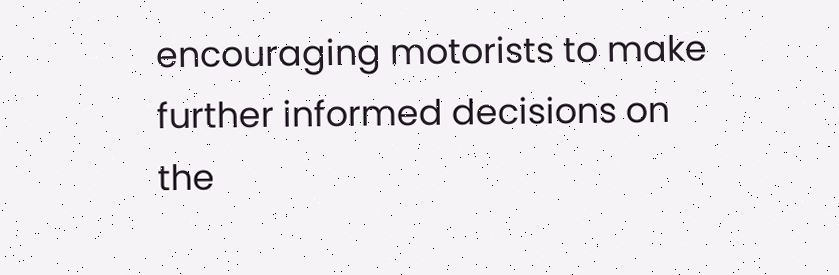encouraging motorists to make further informed decisions on the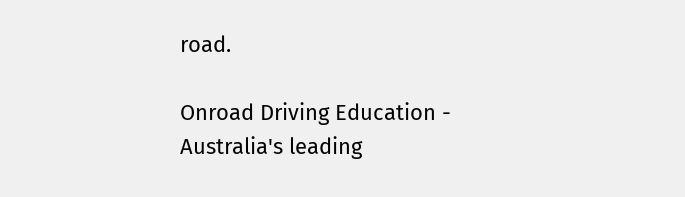road.

Onroad Driving Education - Australia's leading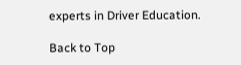experts in Driver Education.

Back to Top